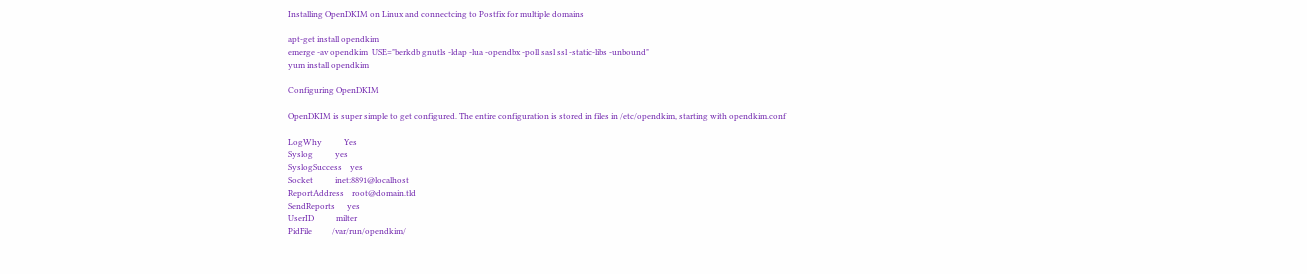Installing OpenDKIM on Linux and connectcing to Postfix for multiple domains

apt-get install opendkim
emerge -av opendkim  USE="berkdb gnutls -ldap -lua -opendbx -poll sasl ssl -static-libs -unbound"
yum install opendkim

Configuring OpenDKIM

OpenDKIM is super simple to get configured. The entire configuration is stored in files in /etc/opendkim, starting with opendkim.conf

LogWhy           Yes
Syslog           yes
SyslogSuccess    yes
Socket           inet:8891@localhost
ReportAddress    root@domain.tld
SendReports      yes
UserID           milter
PidFile          /var/run/opendkim/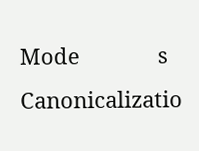Mode             s
Canonicalizatio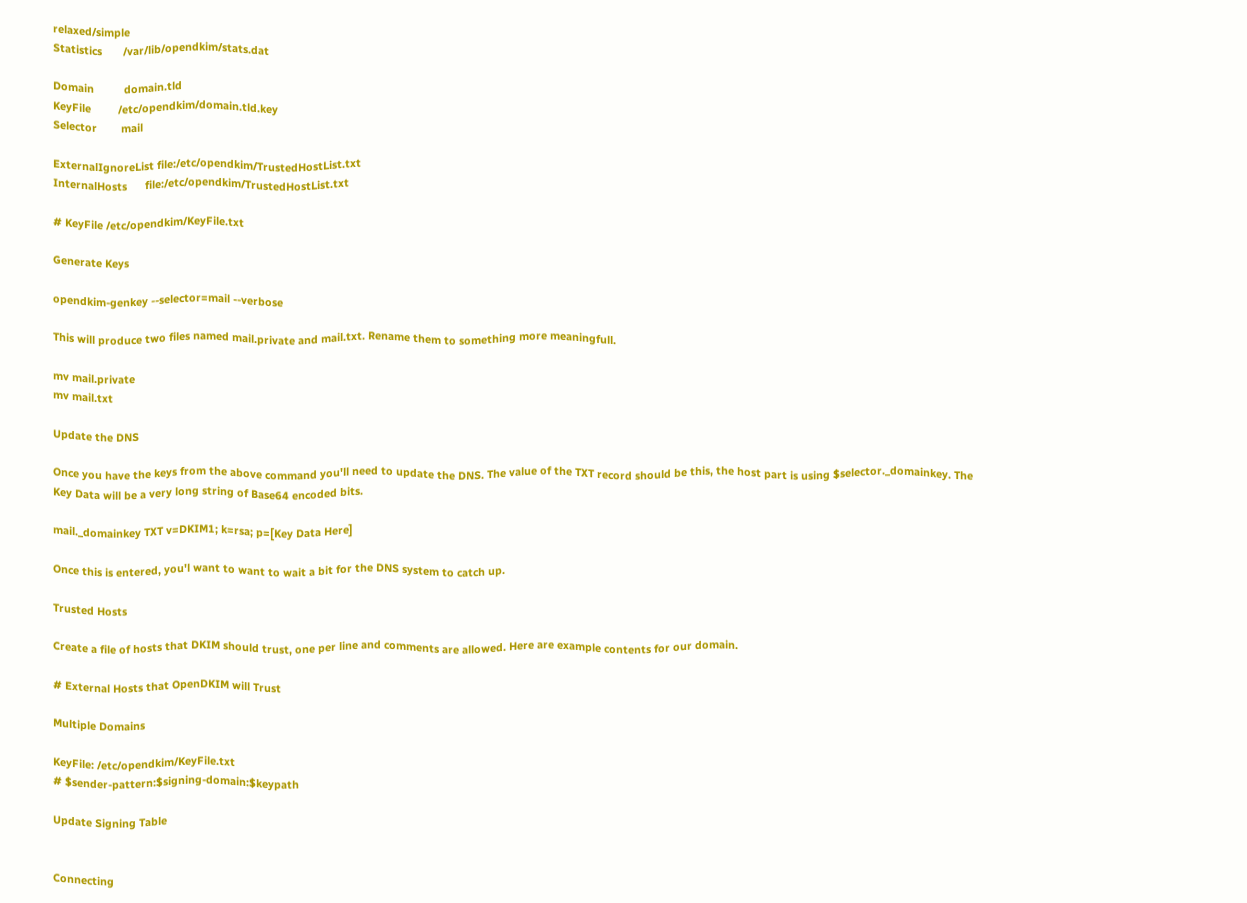relaxed/simple
Statistics       /var/lib/opendkim/stats.dat

Domain          domain.tld
KeyFile         /etc/opendkim/domain.tld.key
Selector        mail

ExternalIgnoreList file:/etc/opendkim/TrustedHostList.txt
InternalHosts      file:/etc/opendkim/TrustedHostList.txt

# KeyFile /etc/opendkim/KeyFile.txt

Generate Keys

opendkim-genkey --selector=mail --verbose

This will produce two files named mail.private and mail.txt. Rename them to something more meaningfull.

mv mail.private
mv mail.txt

Update the DNS

Once you have the keys from the above command you'll need to update the DNS. The value of the TXT record should be this, the host part is using $selector._domainkey. The Key Data will be a very long string of Base64 encoded bits.

mail._domainkey TXT v=DKIM1; k=rsa; p=[Key Data Here]

Once this is entered, you'l want to want to wait a bit for the DNS system to catch up.

Trusted Hosts

Create a file of hosts that DKIM should trust, one per line and comments are allowed. Here are example contents for our domain.

# External Hosts that OpenDKIM will Trust

Multiple Domains

KeyFile: /etc/opendkim/KeyFile.txt
# $sender-pattern:$signing-domain:$keypath

Update Signing Table


Connecting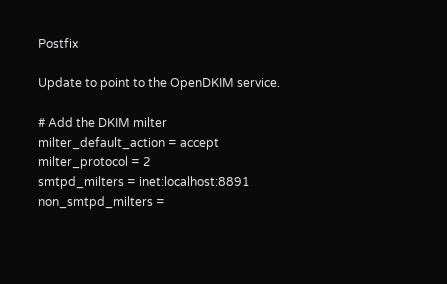Postfix

Update to point to the OpenDKIM service.

# Add the DKIM milter
milter_default_action = accept
milter_protocol = 2
smtpd_milters = inet:localhost:8891
non_smtpd_milters =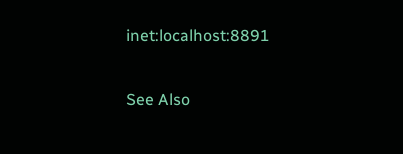inet:localhost:8891

See Also